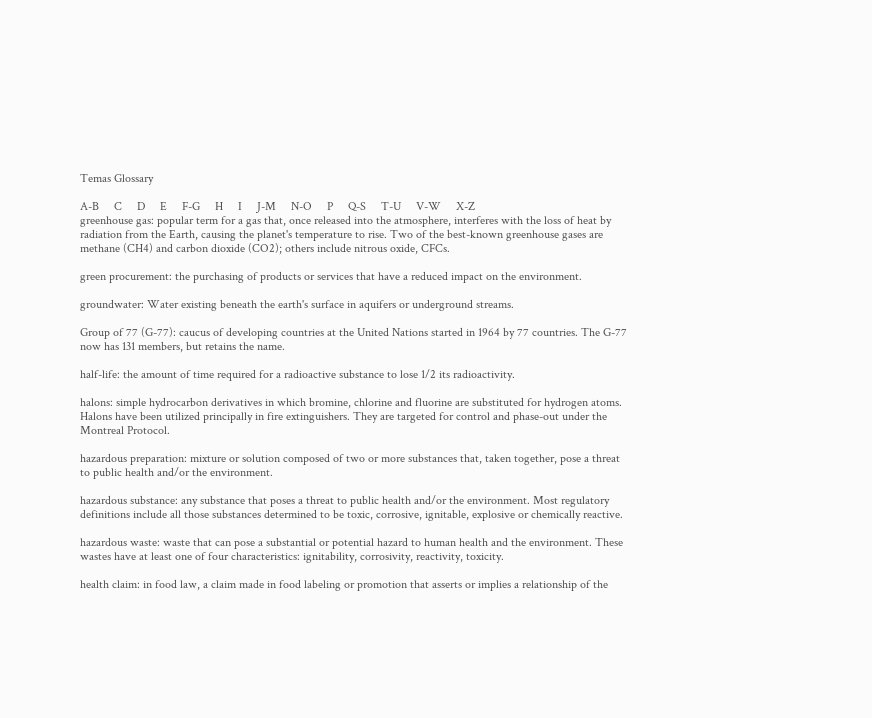Temas Glossary

A-B     C     D     E     F-G     H     I     J-M     N-O     P     Q-S     T-U     V-W     X-Z
greenhouse gas: popular term for a gas that, once released into the atmosphere, interferes with the loss of heat by radiation from the Earth, causing the planet's temperature to rise. Two of the best-known greenhouse gases are methane (CH4) and carbon dioxide (CO2); others include nitrous oxide, CFCs.

green procurement: the purchasing of products or services that have a reduced impact on the environment.

groundwater: Water existing beneath the earth's surface in aquifers or underground streams.

Group of 77 (G-77): caucus of developing countries at the United Nations started in 1964 by 77 countries. The G-77 now has 131 members, but retains the name.

half-life: the amount of time required for a radioactive substance to lose 1/2 its radioactivity.

halons: simple hydrocarbon derivatives in which bromine, chlorine and fluorine are substituted for hydrogen atoms. Halons have been utilized principally in fire extinguishers. They are targeted for control and phase-out under the Montreal Protocol.

hazardous preparation: mixture or solution composed of two or more substances that, taken together, pose a threat to public health and/or the environment.

hazardous substance: any substance that poses a threat to public health and/or the environment. Most regulatory definitions include all those substances determined to be toxic, corrosive, ignitable, explosive or chemically reactive.

hazardous waste: waste that can pose a substantial or potential hazard to human health and the environment. These wastes have at least one of four characteristics: ignitability, corrosivity, reactivity, toxicity.

health claim: in food law, a claim made in food labeling or promotion that asserts or implies a relationship of the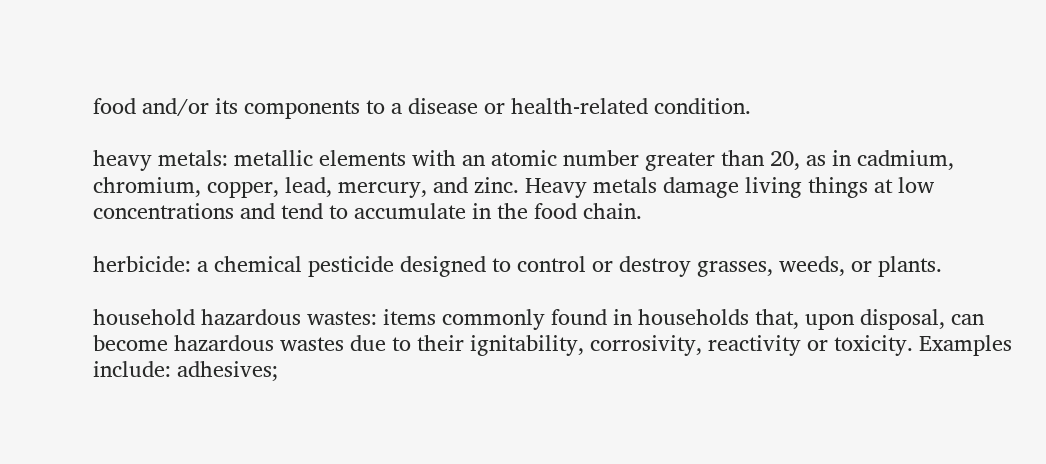food and/or its components to a disease or health-related condition.

heavy metals: metallic elements with an atomic number greater than 20, as in cadmium, chromium, copper, lead, mercury, and zinc. Heavy metals damage living things at low concentrations and tend to accumulate in the food chain.

herbicide: a chemical pesticide designed to control or destroy grasses, weeds, or plants.

household hazardous wastes: items commonly found in households that, upon disposal, can become hazardous wastes due to their ignitability, corrosivity, reactivity or toxicity. Examples include: adhesives;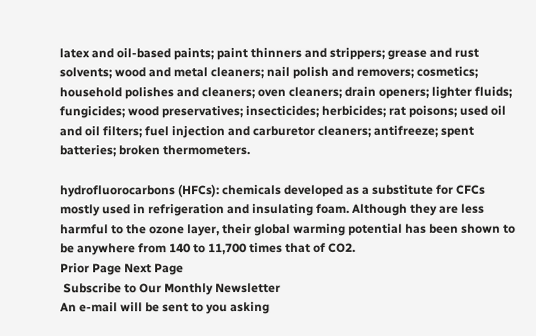latex and oil-based paints; paint thinners and strippers; grease and rust solvents; wood and metal cleaners; nail polish and removers; cosmetics; household polishes and cleaners; oven cleaners; drain openers; lighter fluids; fungicides; wood preservatives; insecticides; herbicides; rat poisons; used oil and oil filters; fuel injection and carburetor cleaners; antifreeze; spent batteries; broken thermometers.

hydrofluorocarbons (HFCs): chemicals developed as a substitute for CFCs mostly used in refrigeration and insulating foam. Although they are less harmful to the ozone layer, their global warming potential has been shown to be anywhere from 140 to 11,700 times that of CO2.
Prior Page Next Page
 Subscribe to Our Monthly Newsletter
An e-mail will be sent to you asking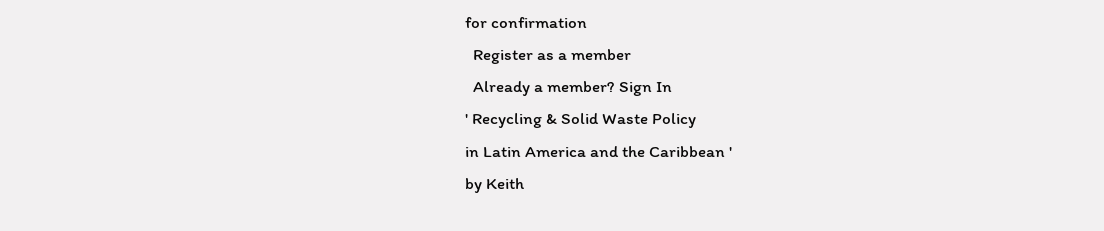for confirmation
  Register as a member
  Already a member? Sign In
' Recycling & Solid Waste Policy
in Latin America and the Caribbean '
by Keith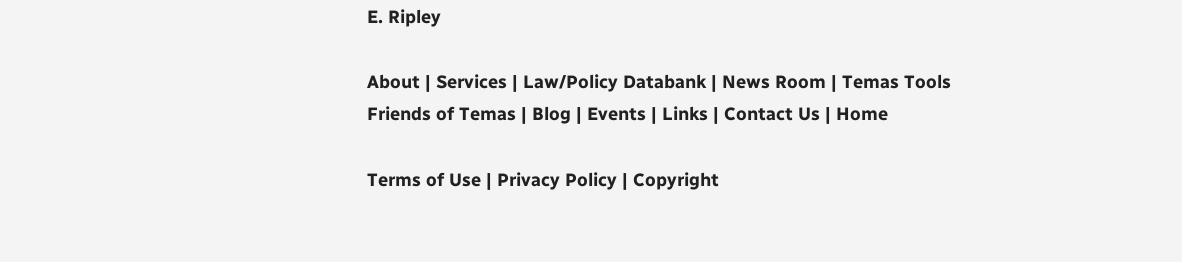E. Ripley

About | Services | Law/Policy Databank | News Room | Temas Tools
Friends of Temas | Blog | Events | Links | Contact Us | Home

Terms of Use | Privacy Policy | Copyright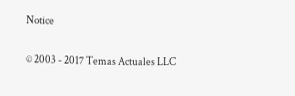Notice

© 2003 - 2017 Temas Actuales LLC